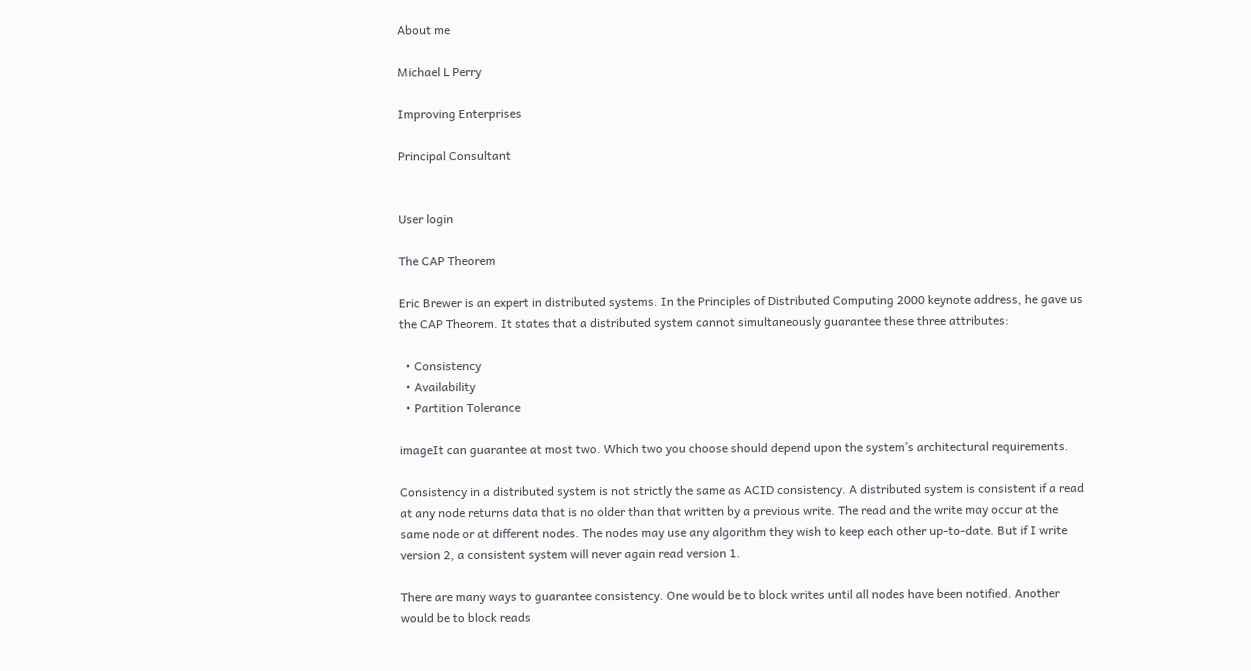About me

Michael L Perry

Improving Enterprises

Principal Consultant


User login

The CAP Theorem

Eric Brewer is an expert in distributed systems. In the Principles of Distributed Computing 2000 keynote address, he gave us the CAP Theorem. It states that a distributed system cannot simultaneously guarantee these three attributes:

  • Consistency
  • Availability
  • Partition Tolerance

imageIt can guarantee at most two. Which two you choose should depend upon the system’s architectural requirements.

Consistency in a distributed system is not strictly the same as ACID consistency. A distributed system is consistent if a read at any node returns data that is no older than that written by a previous write. The read and the write may occur at the same node or at different nodes. The nodes may use any algorithm they wish to keep each other up-to-date. But if I write version 2, a consistent system will never again read version 1.

There are many ways to guarantee consistency. One would be to block writes until all nodes have been notified. Another would be to block reads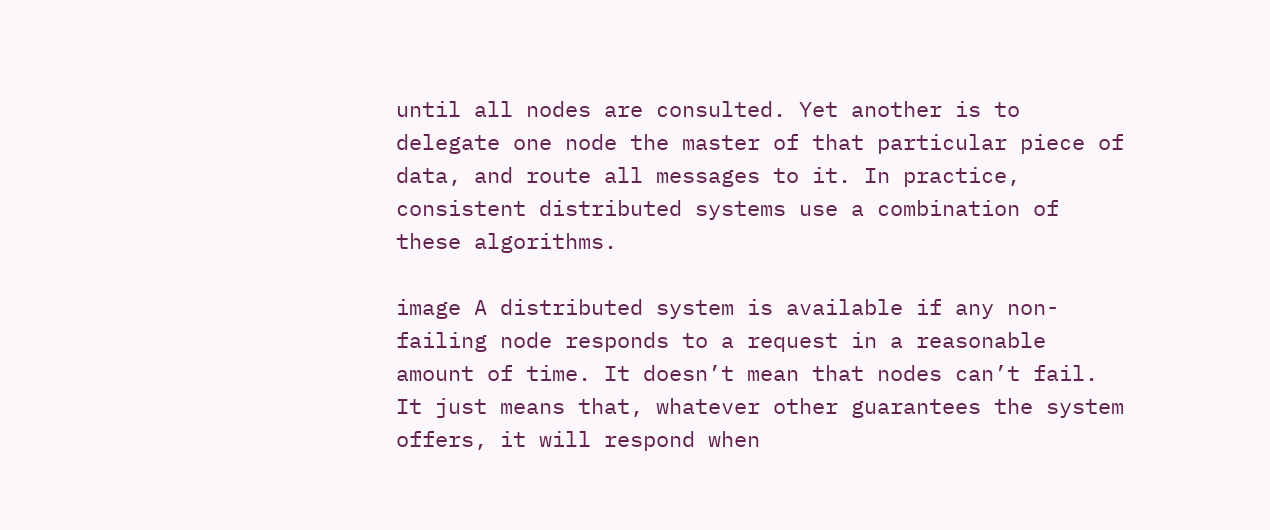until all nodes are consulted. Yet another is to delegate one node the master of that particular piece of data, and route all messages to it. In practice, consistent distributed systems use a combination of these algorithms.

image A distributed system is available if any non-failing node responds to a request in a reasonable amount of time. It doesn’t mean that nodes can’t fail. It just means that, whatever other guarantees the system offers, it will respond when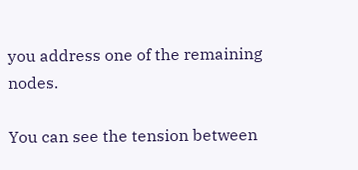you address one of the remaining nodes.

You can see the tension between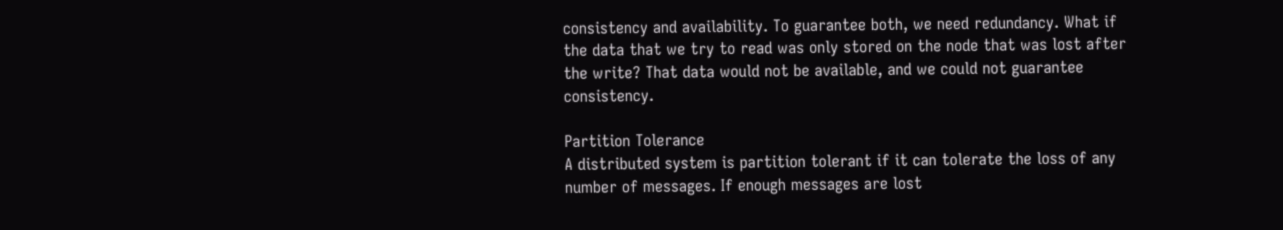consistency and availability. To guarantee both, we need redundancy. What if the data that we try to read was only stored on the node that was lost after the write? That data would not be available, and we could not guarantee consistency.

Partition Tolerance
A distributed system is partition tolerant if it can tolerate the loss of any number of messages. If enough messages are lost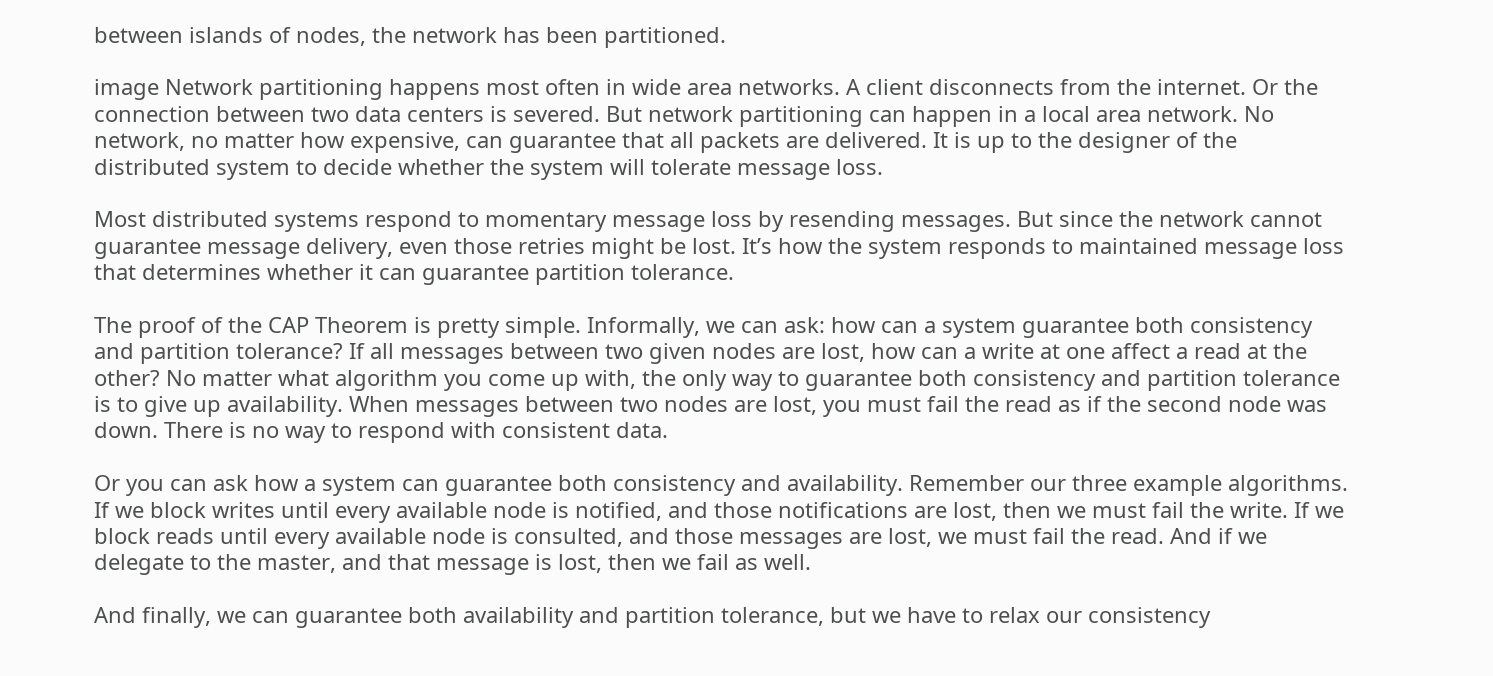between islands of nodes, the network has been partitioned.

image Network partitioning happens most often in wide area networks. A client disconnects from the internet. Or the connection between two data centers is severed. But network partitioning can happen in a local area network. No network, no matter how expensive, can guarantee that all packets are delivered. It is up to the designer of the distributed system to decide whether the system will tolerate message loss.

Most distributed systems respond to momentary message loss by resending messages. But since the network cannot guarantee message delivery, even those retries might be lost. It’s how the system responds to maintained message loss that determines whether it can guarantee partition tolerance.

The proof of the CAP Theorem is pretty simple. Informally, we can ask: how can a system guarantee both consistency and partition tolerance? If all messages between two given nodes are lost, how can a write at one affect a read at the other? No matter what algorithm you come up with, the only way to guarantee both consistency and partition tolerance is to give up availability. When messages between two nodes are lost, you must fail the read as if the second node was down. There is no way to respond with consistent data.

Or you can ask how a system can guarantee both consistency and availability. Remember our three example algorithms. If we block writes until every available node is notified, and those notifications are lost, then we must fail the write. If we block reads until every available node is consulted, and those messages are lost, we must fail the read. And if we delegate to the master, and that message is lost, then we fail as well.

And finally, we can guarantee both availability and partition tolerance, but we have to relax our consistency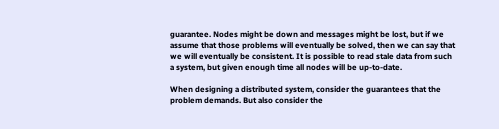guarantee. Nodes might be down and messages might be lost, but if we assume that those problems will eventually be solved, then we can say that we will eventually be consistent. It is possible to read stale data from such a system, but given enough time all nodes will be up-to-date.

When designing a distributed system, consider the guarantees that the problem demands. But also consider the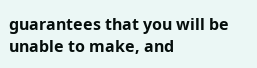guarantees that you will be unable to make, and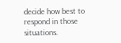decide how best to respond in those situations.